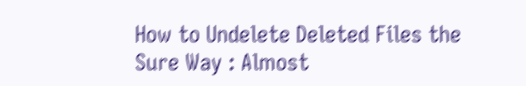How to Undelete Deleted Files the Sure Way : Almost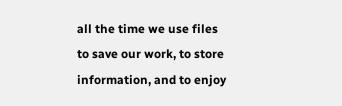all the time we use files to save our work, to store information, and to enjoy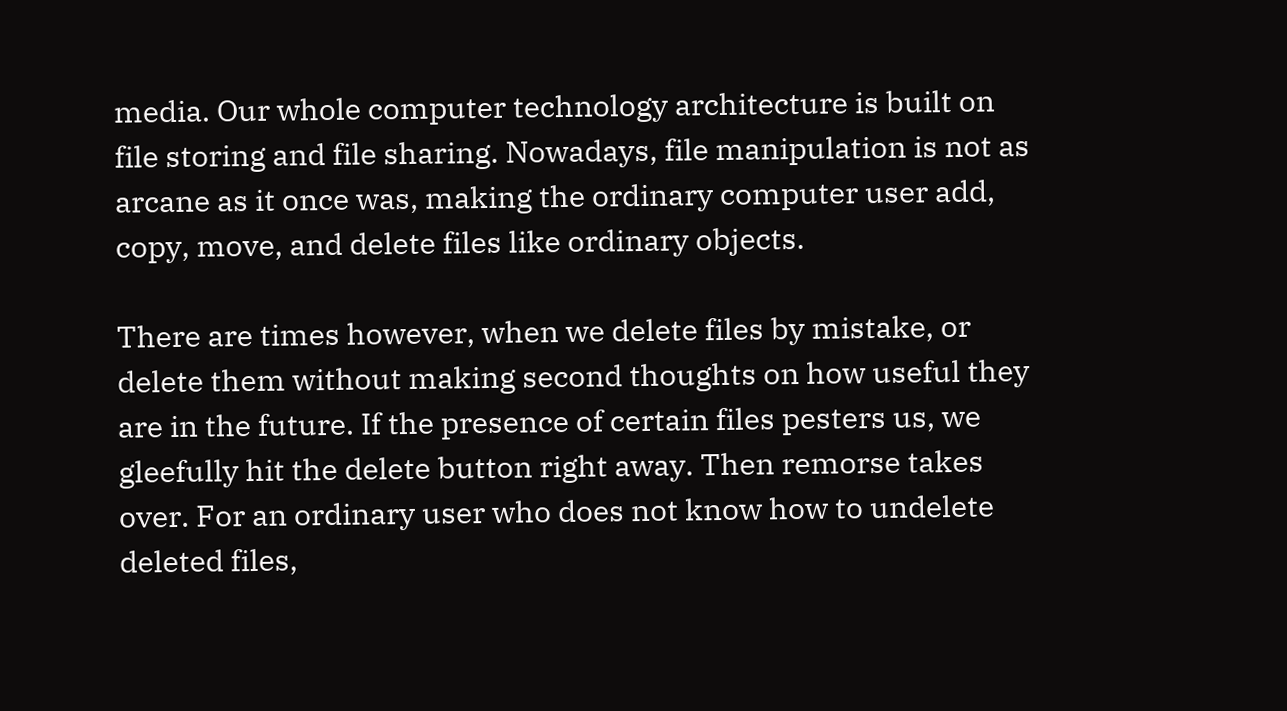media. Our whole computer technology architecture is built on file storing and file sharing. Nowadays, file manipulation is not as arcane as it once was, making the ordinary computer user add, copy, move, and delete files like ordinary objects.

There are times however, when we delete files by mistake, or delete them without making second thoughts on how useful they are in the future. If the presence of certain files pesters us, we gleefully hit the delete button right away. Then remorse takes over. For an ordinary user who does not know how to undelete deleted files,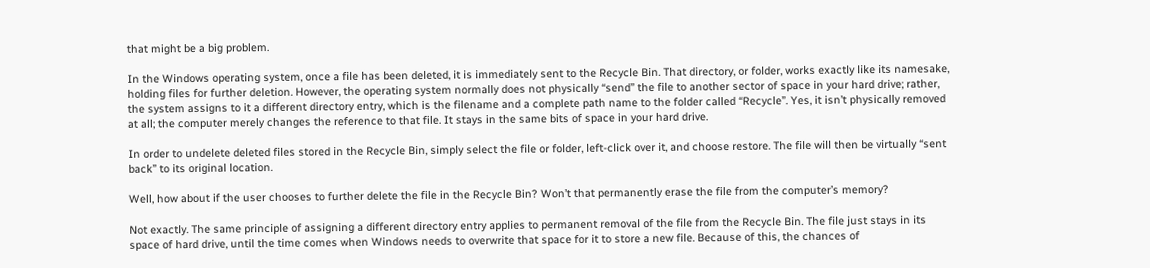that might be a big problem.

In the Windows operating system, once a file has been deleted, it is immediately sent to the Recycle Bin. That directory, or folder, works exactly like its namesake, holding files for further deletion. However, the operating system normally does not physically “send” the file to another sector of space in your hard drive; rather, the system assigns to it a different directory entry, which is the filename and a complete path name to the folder called “Recycle”. Yes, it isn’t physically removed at all; the computer merely changes the reference to that file. It stays in the same bits of space in your hard drive.

In order to undelete deleted files stored in the Recycle Bin, simply select the file or folder, left-click over it, and choose restore. The file will then be virtually “sent back” to its original location.

Well, how about if the user chooses to further delete the file in the Recycle Bin? Won’t that permanently erase the file from the computer’s memory?

Not exactly. The same principle of assigning a different directory entry applies to permanent removal of the file from the Recycle Bin. The file just stays in its space of hard drive, until the time comes when Windows needs to overwrite that space for it to store a new file. Because of this, the chances of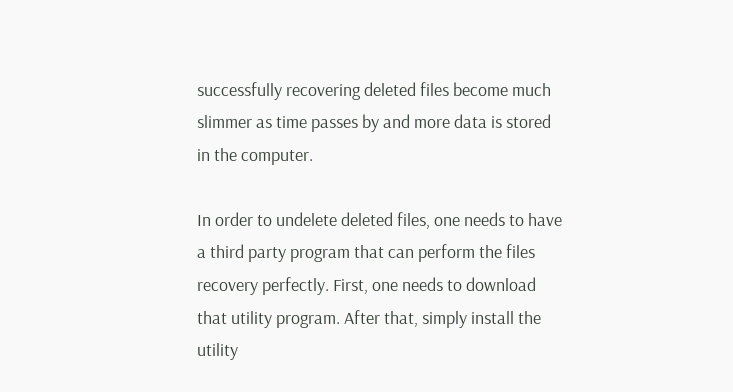successfully recovering deleted files become much slimmer as time passes by and more data is stored in the computer.

In order to undelete deleted files, one needs to have a third party program that can perform the files recovery perfectly. First, one needs to download that utility program. After that, simply install the utility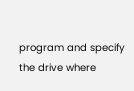program and specify the drive where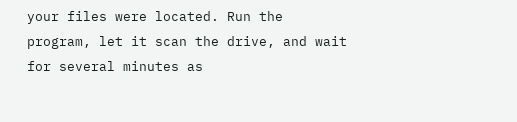your files were located. Run the program, let it scan the drive, and wait for several minutes as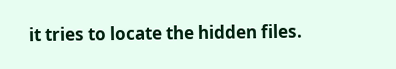it tries to locate the hidden files.